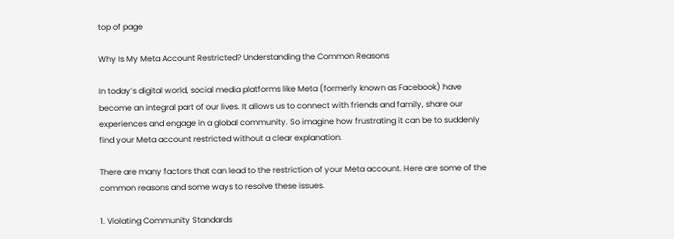top of page

Why Is My Meta Account Restricted? Understanding the Common Reasons

In today’s digital world, social media platforms like Meta (formerly known as Facebook) have become an integral part of our lives. It allows us to connect with friends and family, share our experiences and engage in a global community. So imagine how frustrating it can be to suddenly find your Meta account restricted without a clear explanation.

There are many factors that can lead to the restriction of your Meta account. Here are some of the common reasons and some ways to resolve these issues.

1. Violating Community Standards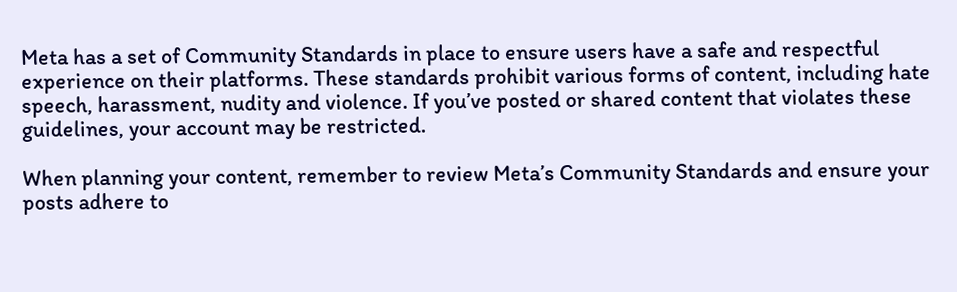Meta has a set of Community Standards in place to ensure users have a safe and respectful experience on their platforms. These standards prohibit various forms of content, including hate speech, harassment, nudity and violence. If you’ve posted or shared content that violates these guidelines, your account may be restricted.

When planning your content, remember to review Meta’s Community Standards and ensure your posts adhere to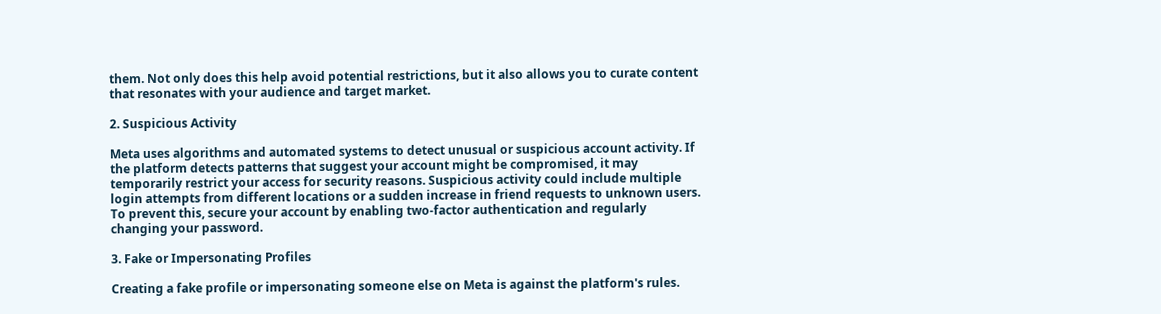them. Not only does this help avoid potential restrictions, but it also allows you to curate content that resonates with your audience and target market.

2. Suspicious Activity

Meta uses algorithms and automated systems to detect unusual or suspicious account activity. If the platform detects patterns that suggest your account might be compromised, it may temporarily restrict your access for security reasons. Suspicious activity could include multiple login attempts from different locations or a sudden increase in friend requests to unknown users. To prevent this, secure your account by enabling two-factor authentication and regularly changing your password.

3. Fake or Impersonating Profiles

Creating a fake profile or impersonating someone else on Meta is against the platform's rules.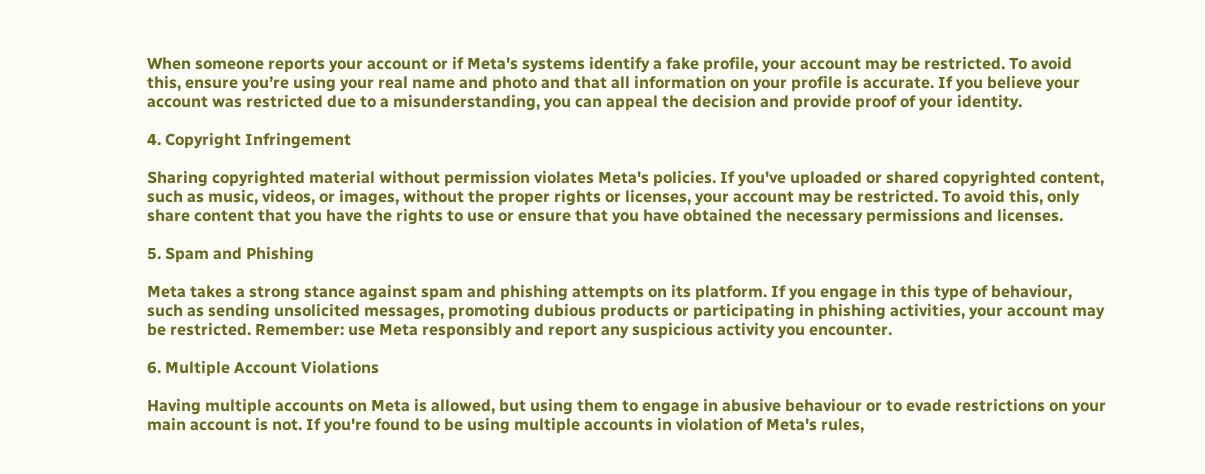When someone reports your account or if Meta's systems identify a fake profile, your account may be restricted. To avoid this, ensure you’re using your real name and photo and that all information on your profile is accurate. If you believe your account was restricted due to a misunderstanding, you can appeal the decision and provide proof of your identity.

4. Copyright Infringement

Sharing copyrighted material without permission violates Meta's policies. If you've uploaded or shared copyrighted content, such as music, videos, or images, without the proper rights or licenses, your account may be restricted. To avoid this, only share content that you have the rights to use or ensure that you have obtained the necessary permissions and licenses.

5. Spam and Phishing

Meta takes a strong stance against spam and phishing attempts on its platform. If you engage in this type of behaviour, such as sending unsolicited messages, promoting dubious products or participating in phishing activities, your account may be restricted. Remember: use Meta responsibly and report any suspicious activity you encounter.

6. Multiple Account Violations

Having multiple accounts on Meta is allowed, but using them to engage in abusive behaviour or to evade restrictions on your main account is not. If you're found to be using multiple accounts in violation of Meta's rules,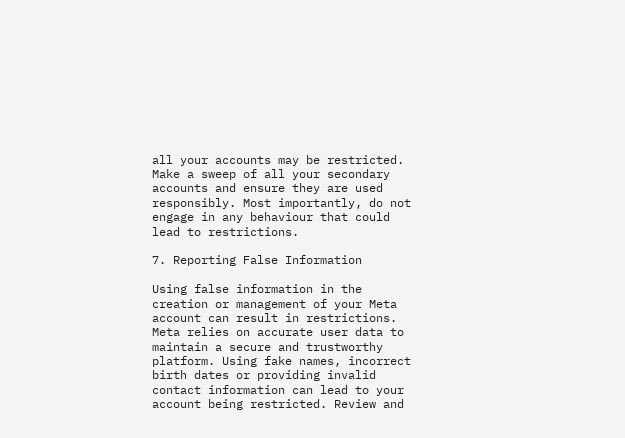all your accounts may be restricted. Make a sweep of all your secondary accounts and ensure they are used responsibly. Most importantly, do not engage in any behaviour that could lead to restrictions.

7. Reporting False Information

Using false information in the creation or management of your Meta account can result in restrictions. Meta relies on accurate user data to maintain a secure and trustworthy platform. Using fake names, incorrect birth dates or providing invalid contact information can lead to your account being restricted. Review and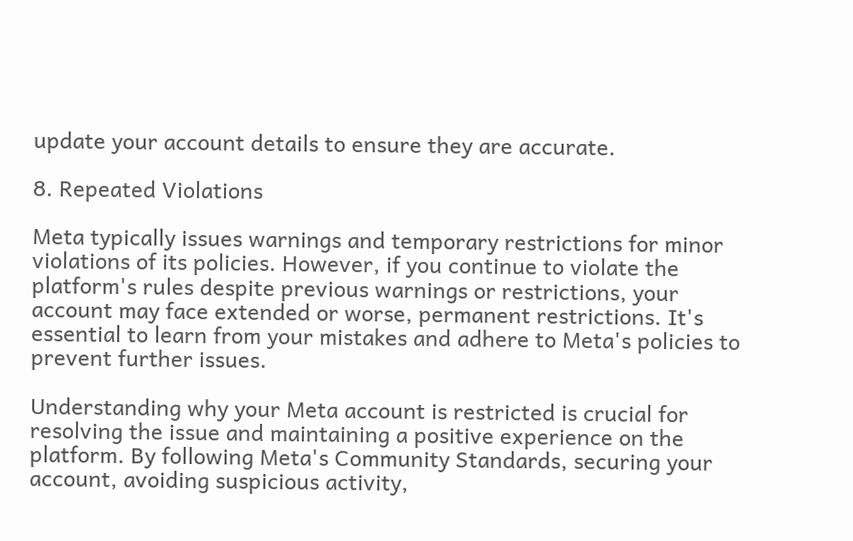update your account details to ensure they are accurate.

8. Repeated Violations

Meta typically issues warnings and temporary restrictions for minor violations of its policies. However, if you continue to violate the platform's rules despite previous warnings or restrictions, your account may face extended or worse, permanent restrictions. It's essential to learn from your mistakes and adhere to Meta's policies to prevent further issues.

Understanding why your Meta account is restricted is crucial for resolving the issue and maintaining a positive experience on the platform. By following Meta's Community Standards, securing your account, avoiding suspicious activity,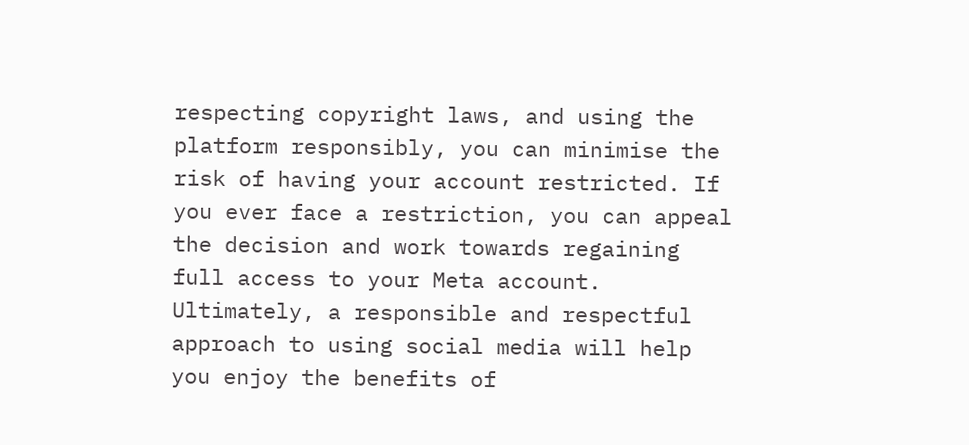respecting copyright laws, and using the platform responsibly, you can minimise the risk of having your account restricted. If you ever face a restriction, you can appeal the decision and work towards regaining full access to your Meta account. Ultimately, a responsible and respectful approach to using social media will help you enjoy the benefits of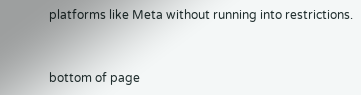platforms like Meta without running into restrictions.


bottom of page